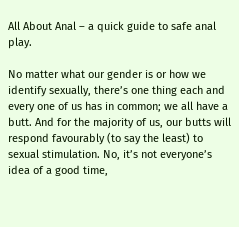All About Anal – a quick guide to safe anal play.

No matter what our gender is or how we identify sexually, there’s one thing each and every one of us has in common; we all have a butt. And for the majority of us, our butts will respond favourably (to say the least) to sexual stimulation. No, it’s not everyone’s idea of a good time,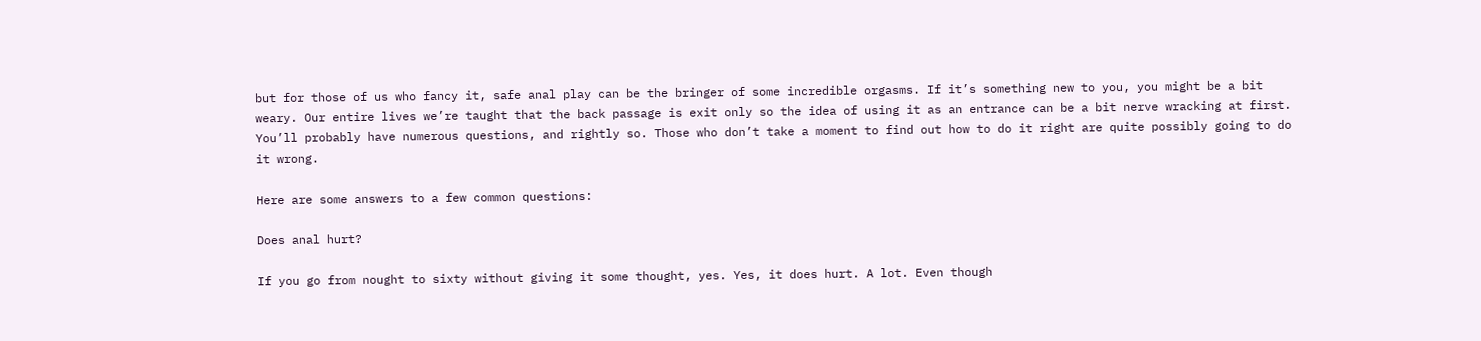but for those of us who fancy it, safe anal play can be the bringer of some incredible orgasms. If it’s something new to you, you might be a bit weary. Our entire lives we’re taught that the back passage is exit only so the idea of using it as an entrance can be a bit nerve wracking at first. You’ll probably have numerous questions, and rightly so. Those who don’t take a moment to find out how to do it right are quite possibly going to do it wrong.

Here are some answers to a few common questions:

Does anal hurt?

If you go from nought to sixty without giving it some thought, yes. Yes, it does hurt. A lot. Even though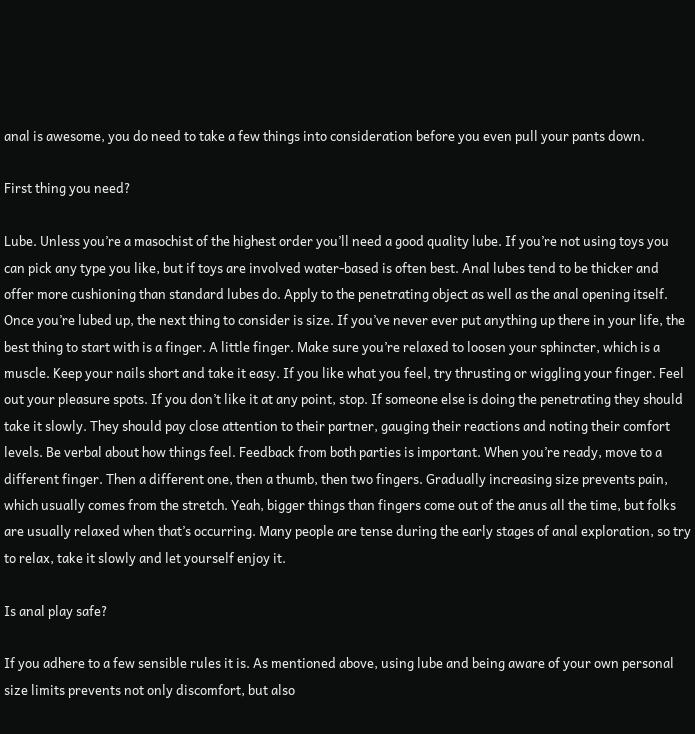anal is awesome, you do need to take a few things into consideration before you even pull your pants down.

First thing you need?

Lube. Unless you’re a masochist of the highest order you’ll need a good quality lube. If you’re not using toys you can pick any type you like, but if toys are involved water-based is often best. Anal lubes tend to be thicker and offer more cushioning than standard lubes do. Apply to the penetrating object as well as the anal opening itself. Once you’re lubed up, the next thing to consider is size. If you’ve never ever put anything up there in your life, the best thing to start with is a finger. A little finger. Make sure you’re relaxed to loosen your sphincter, which is a muscle. Keep your nails short and take it easy. If you like what you feel, try thrusting or wiggling your finger. Feel out your pleasure spots. If you don’t like it at any point, stop. If someone else is doing the penetrating they should take it slowly. They should pay close attention to their partner, gauging their reactions and noting their comfort levels. Be verbal about how things feel. Feedback from both parties is important. When you’re ready, move to a different finger. Then a different one, then a thumb, then two fingers. Gradually increasing size prevents pain, which usually comes from the stretch. Yeah, bigger things than fingers come out of the anus all the time, but folks are usually relaxed when that’s occurring. Many people are tense during the early stages of anal exploration, so try to relax, take it slowly and let yourself enjoy it.

Is anal play safe?

If you adhere to a few sensible rules it is. As mentioned above, using lube and being aware of your own personal size limits prevents not only discomfort, but also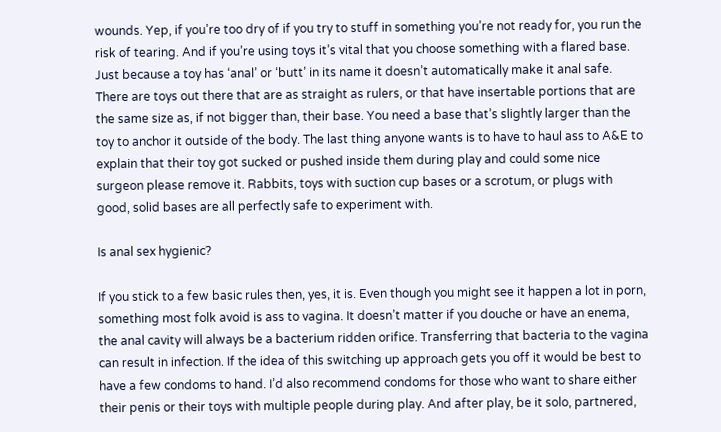wounds. Yep, if you’re too dry of if you try to stuff in something you’re not ready for, you run the risk of tearing. And if you’re using toys it’s vital that you choose something with a flared base. Just because a toy has ‘anal’ or ‘butt’ in its name it doesn’t automatically make it anal safe. There are toys out there that are as straight as rulers, or that have insertable portions that are the same size as, if not bigger than, their base. You need a base that’s slightly larger than the toy to anchor it outside of the body. The last thing anyone wants is to have to haul ass to A&E to explain that their toy got sucked or pushed inside them during play and could some nice surgeon please remove it. Rabbits, toys with suction cup bases or a scrotum, or plugs with good, solid bases are all perfectly safe to experiment with.

Is anal sex hygienic?

If you stick to a few basic rules then, yes, it is. Even though you might see it happen a lot in porn, something most folk avoid is ass to vagina. It doesn’t matter if you douche or have an enema, the anal cavity will always be a bacterium ridden orifice. Transferring that bacteria to the vagina can result in infection. If the idea of this switching up approach gets you off it would be best to have a few condoms to hand. I’d also recommend condoms for those who want to share either their penis or their toys with multiple people during play. And after play, be it solo, partnered,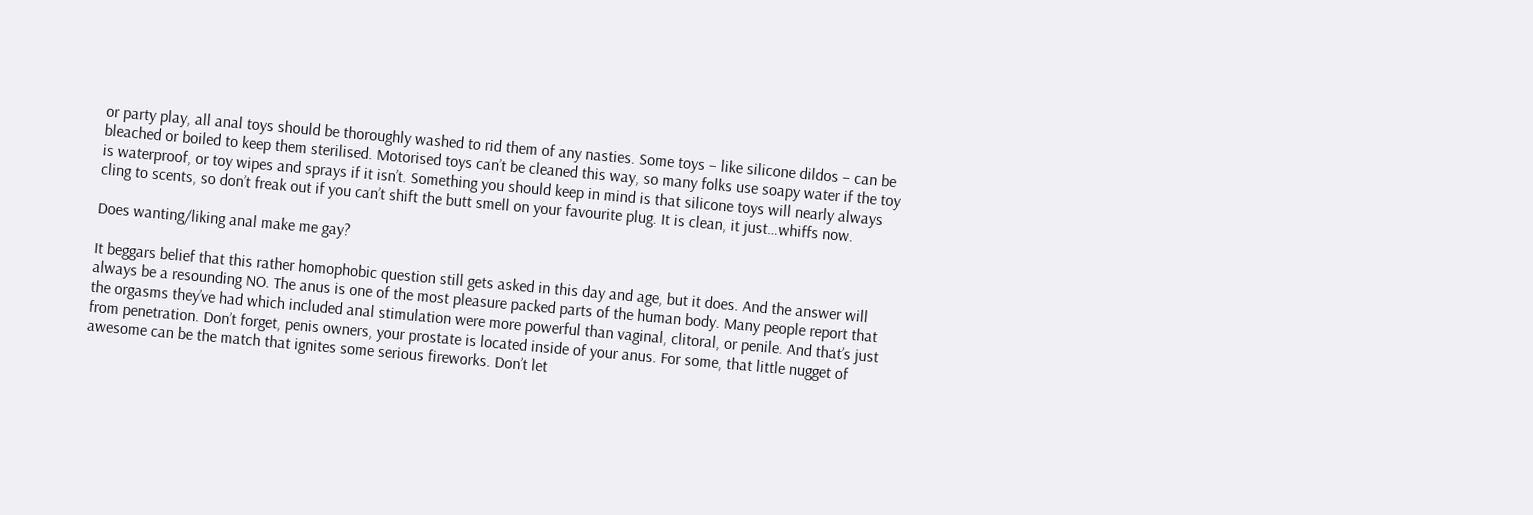or party play, all anal toys should be thoroughly washed to rid them of any nasties. Some toys – like silicone dildos – can be bleached or boiled to keep them sterilised. Motorised toys can’t be cleaned this way, so many folks use soapy water if the toy is waterproof, or toy wipes and sprays if it isn’t. Something you should keep in mind is that silicone toys will nearly always cling to scents, so don’t freak out if you can’t shift the butt smell on your favourite plug. It is clean, it just…whiffs now.

Does wanting/liking anal make me gay?

It beggars belief that this rather homophobic question still gets asked in this day and age, but it does. And the answer will always be a resounding NO. The anus is one of the most pleasure packed parts of the human body. Many people report that the orgasms they’ve had which included anal stimulation were more powerful than vaginal, clitoral, or penile. And that’s just from penetration. Don’t forget, penis owners, your prostate is located inside of your anus. For some, that little nugget of awesome can be the match that ignites some serious fireworks. Don’t let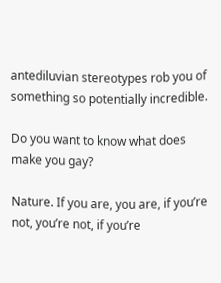antediluvian stereotypes rob you of something so potentially incredible.

Do you want to know what does make you gay?

Nature. If you are, you are, if you’re not, you’re not, if you’re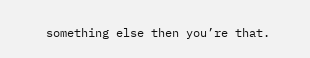something else then you’re that.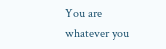You are whatever you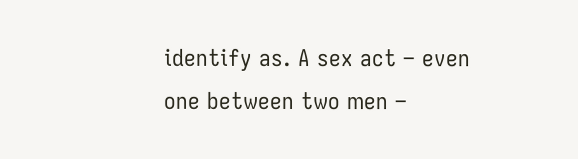identify as. A sex act – even one between two men –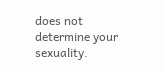does not determine your sexuality.